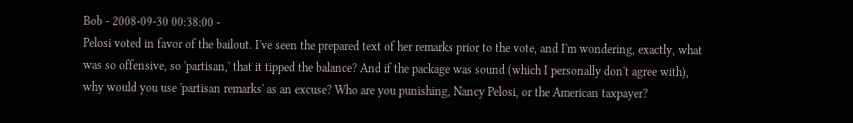Bob - 2008-09-30 00:38:00 -
Pelosi voted in favor of the bailout. I've seen the prepared text of her remarks prior to the vote, and I'm wondering, exactly, what was so offensive, so 'partisan,' that it tipped the balance? And if the package was sound (which I personally don't agree with), why would you use 'partisan remarks' as an excuse? Who are you punishing, Nancy Pelosi, or the American taxpayer?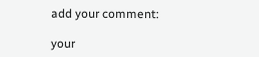add your comment:

your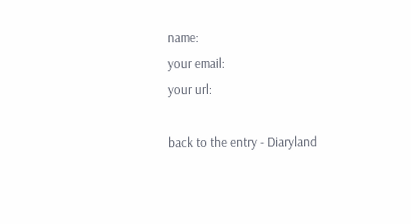name:
your email:
your url:

back to the entry - Diaryland